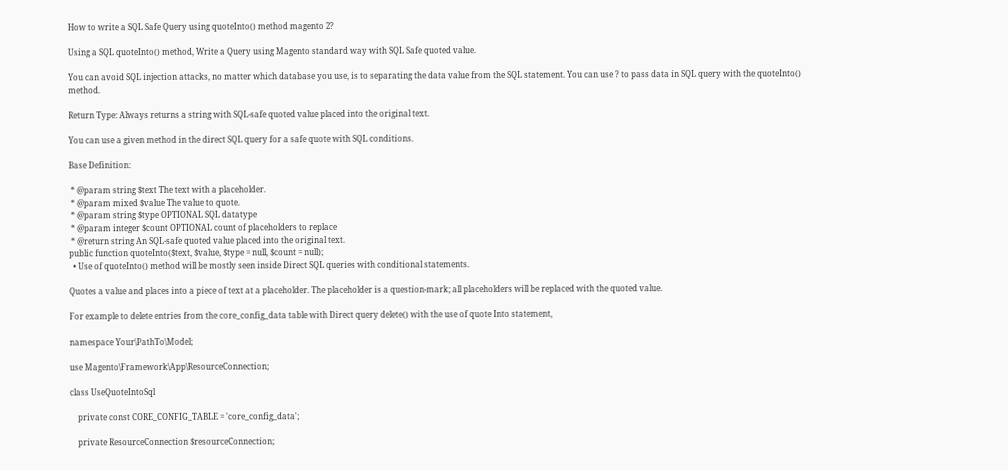How to write a SQL Safe Query using quoteInto() method magento 2?

Using a SQL quoteInto() method, Write a Query using Magento standard way with SQL Safe quoted value.

You can avoid SQL injection attacks, no matter which database you use, is to separating the data value from the SQL statement. You can use ? to pass data in SQL query with the quoteInto() method.

Return Type: Always returns a string with SQL-safe quoted value placed into the original text.

You can use a given method in the direct SQL query for a safe quote with SQL conditions.

Base Definition:

 * @param string $text The text with a placeholder.
 * @param mixed $value The value to quote.
 * @param string $type OPTIONAL SQL datatype
 * @param integer $count OPTIONAL count of placeholders to replace
 * @return string An SQL-safe quoted value placed into the original text.
public function quoteInto($text, $value, $type = null, $count = null);
  • Use of quoteInto() method will be mostly seen inside Direct SQL queries with conditional statements.

Quotes a value and places into a piece of text at a placeholder. The placeholder is a question-mark; all placeholders will be replaced with the quoted value.

For example to delete entries from the core_config_data table with Direct query delete() with the use of quote Into statement,

namespace Your\PathTo\Model;

use Magento\Framework\App\ResourceConnection;

class UseQuoteIntoSql

    private const CORE_CONFIG_TABLE = 'core_config_data';

    private ResourceConnection $resourceConnection;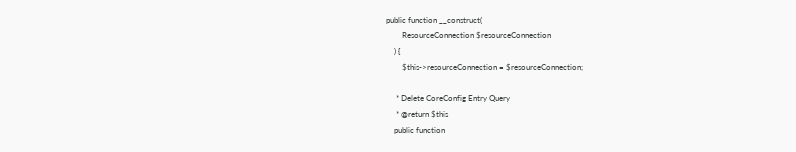public function __construct(
        ResourceConnection $resourceConnection
    ) {
        $this->resourceConnection = $resourceConnection;

     * Delete CoreConfig Entry Query
     * @return $this
    public function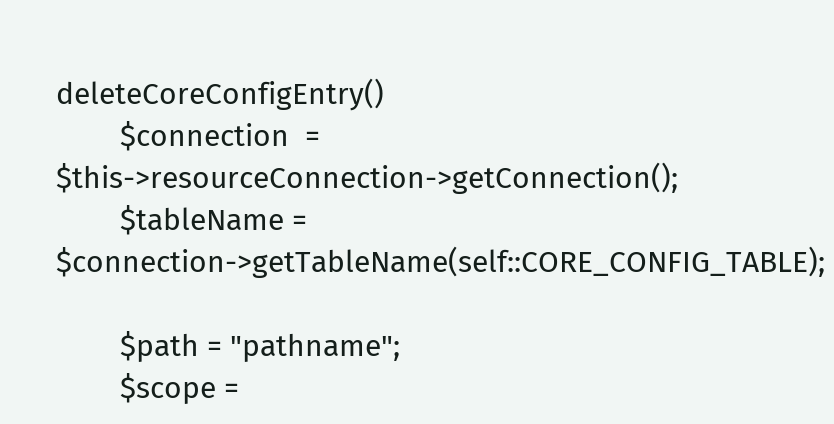deleteCoreConfigEntry()
        $connection  = $this->resourceConnection->getConnection();
        $tableName = $connection->getTableName(self::CORE_CONFIG_TABLE);

        $path = "pathname";
        $scope =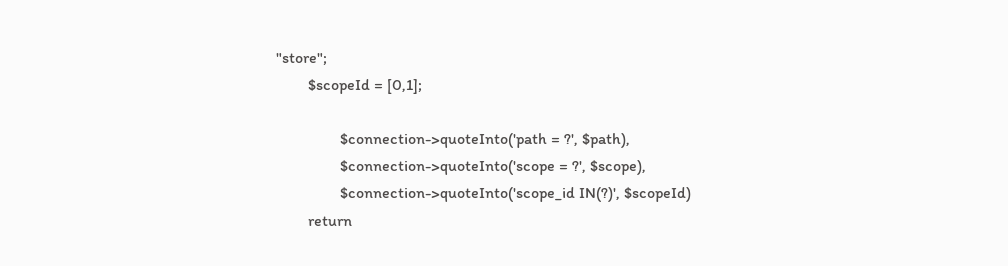"store";
        $scopeId = [0,1];

                $connection->quoteInto('path = ?', $path),
                $connection->quoteInto('scope = ?', $scope),
                $connection->quoteInto('scope_id IN(?)', $scopeId)
        return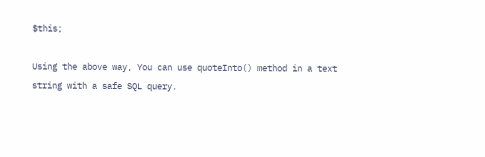$this;

Using the above way, You can use quoteInto() method in a text string with a safe SQL query.